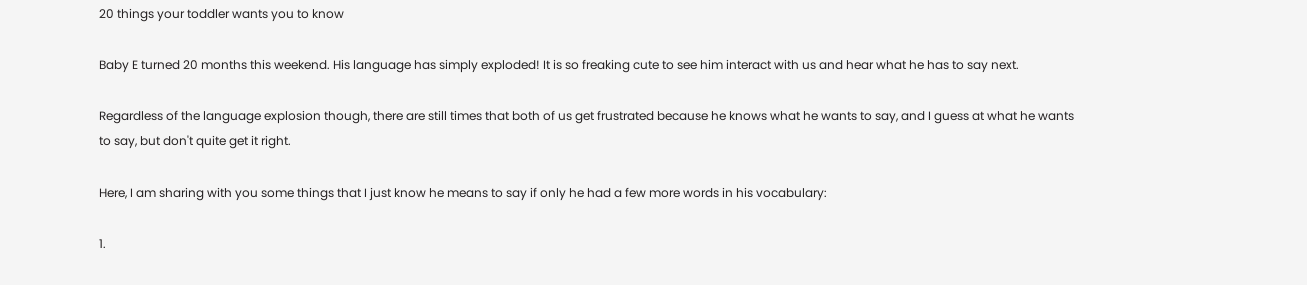20 things your toddler wants you to know

Baby E turned 20 months this weekend. His language has simply exploded! It is so freaking cute to see him interact with us and hear what he has to say next.

Regardless of the language explosion though, there are still times that both of us get frustrated because he knows what he wants to say, and I guess at what he wants to say, but don't quite get it right.

Here, I am sharing with you some things that I just know he means to say if only he had a few more words in his vocabulary:

1.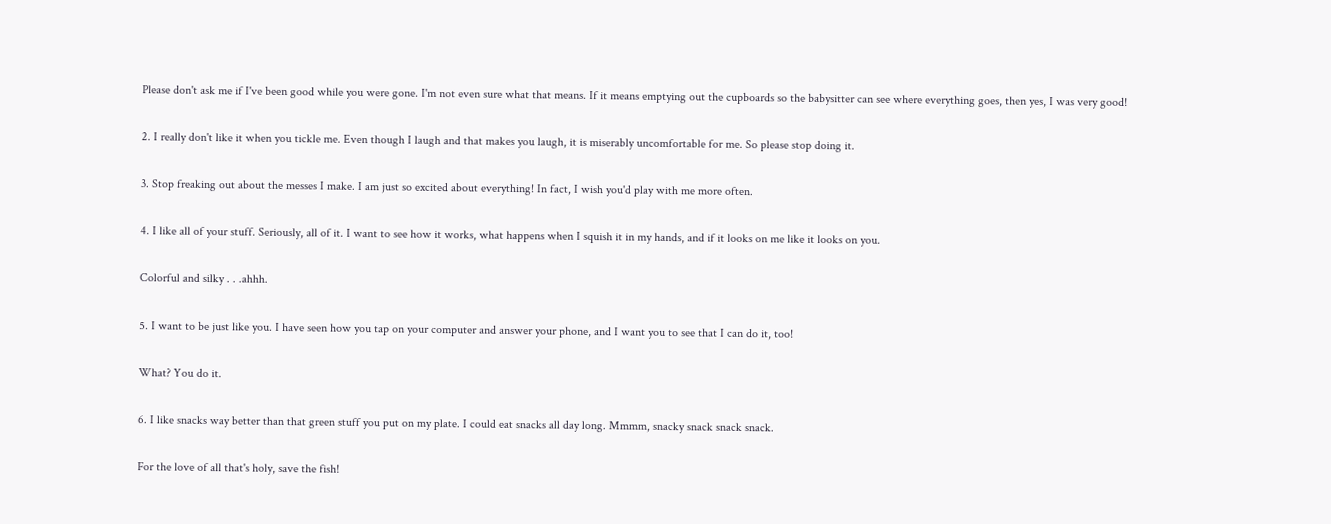Please don't ask me if I've been good while you were gone. I'm not even sure what that means. If it means emptying out the cupboards so the babysitter can see where everything goes, then yes, I was very good!

2. I really don't like it when you tickle me. Even though I laugh and that makes you laugh, it is miserably uncomfortable for me. So please stop doing it.

3. Stop freaking out about the messes I make. I am just so excited about everything! In fact, I wish you'd play with me more often.

4. I like all of your stuff. Seriously, all of it. I want to see how it works, what happens when I squish it in my hands, and if it looks on me like it looks on you.

Colorful and silky . . .ahhh.

5. I want to be just like you. I have seen how you tap on your computer and answer your phone, and I want you to see that I can do it, too!

What? You do it.

6. I like snacks way better than that green stuff you put on my plate. I could eat snacks all day long. Mmmm, snacky snack snack snack.

For the love of all that's holy, save the fish!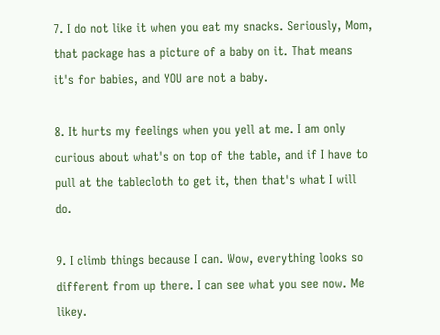7. I do not like it when you eat my snacks. Seriously, Mom, that package has a picture of a baby on it. That means it's for babies, and YOU are not a baby.

8. It hurts my feelings when you yell at me. I am only curious about what's on top of the table, and if I have to pull at the tablecloth to get it, then that's what I will do.

9. I climb things because I can. Wow, everything looks so different from up there. I can see what you see now. Me likey.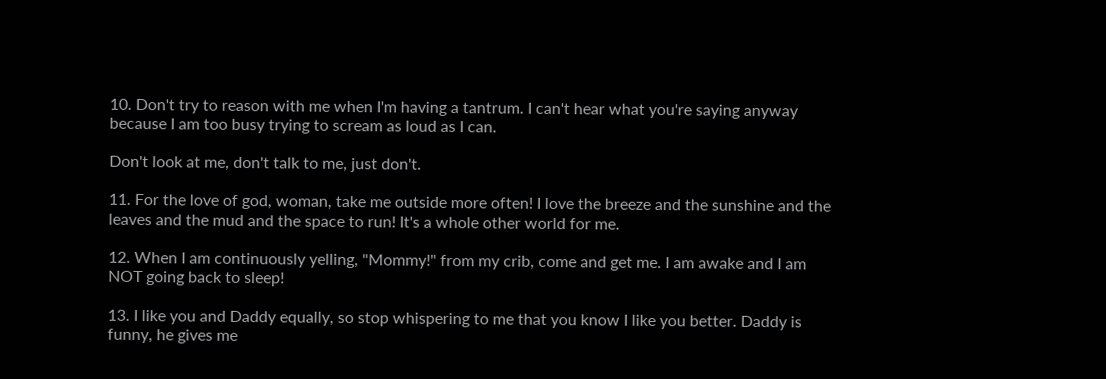10. Don't try to reason with me when I'm having a tantrum. I can't hear what you're saying anyway because I am too busy trying to scream as loud as I can.

Don't look at me, don't talk to me, just don't.

11. For the love of god, woman, take me outside more often! I love the breeze and the sunshine and the leaves and the mud and the space to run! It's a whole other world for me.

12. When I am continuously yelling, "Mommy!" from my crib, come and get me. I am awake and I am NOT going back to sleep!

13. I like you and Daddy equally, so stop whispering to me that you know I like you better. Daddy is funny, he gives me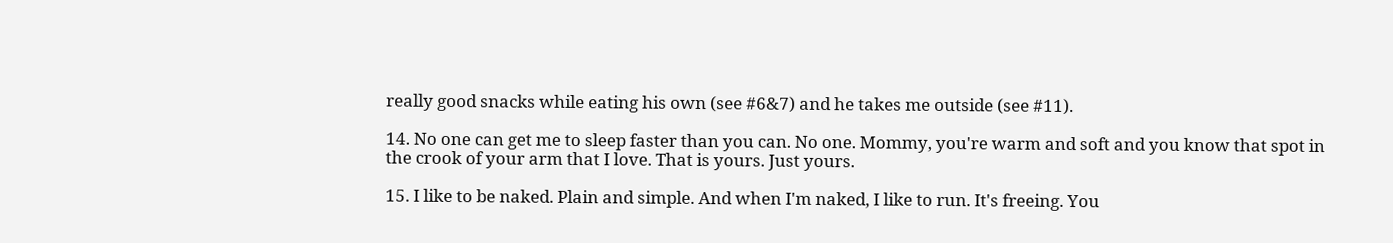really good snacks while eating his own (see #6&7) and he takes me outside (see #11).

14. No one can get me to sleep faster than you can. No one. Mommy, you're warm and soft and you know that spot in the crook of your arm that I love. That is yours. Just yours.

15. I like to be naked. Plain and simple. And when I'm naked, I like to run. It's freeing. You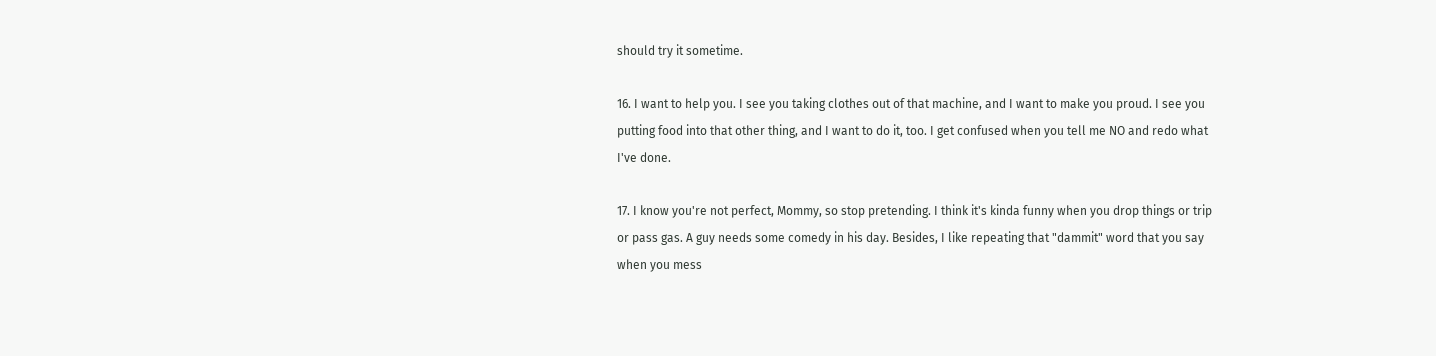should try it sometime.

16. I want to help you. I see you taking clothes out of that machine, and I want to make you proud. I see you putting food into that other thing, and I want to do it, too. I get confused when you tell me NO and redo what I've done.

17. I know you're not perfect, Mommy, so stop pretending. I think it's kinda funny when you drop things or trip or pass gas. A guy needs some comedy in his day. Besides, I like repeating that "dammit" word that you say when you mess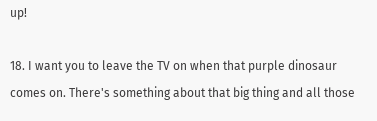up!

18. I want you to leave the TV on when that purple dinosaur comes on. There's something about that big thing and all those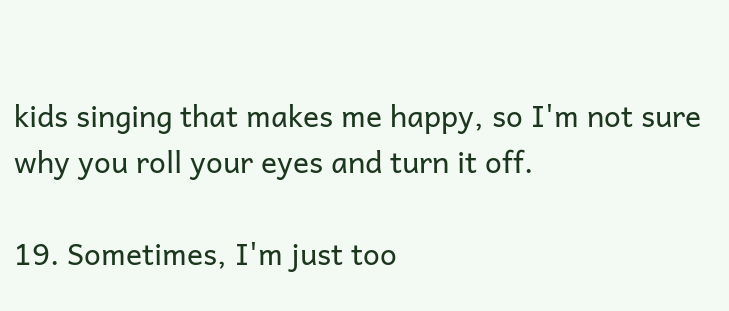kids singing that makes me happy, so I'm not sure why you roll your eyes and turn it off.

19. Sometimes, I'm just too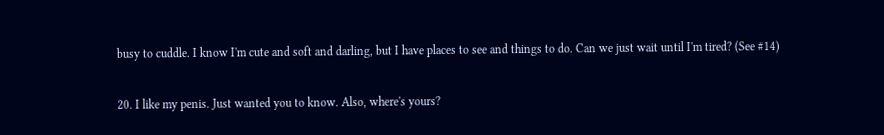busy to cuddle. I know I'm cute and soft and darling, but I have places to see and things to do. Can we just wait until I'm tired? (See #14)

20. I like my penis. Just wanted you to know. Also, where's yours?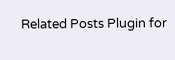Related Posts Plugin for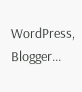WordPress, Blogger...